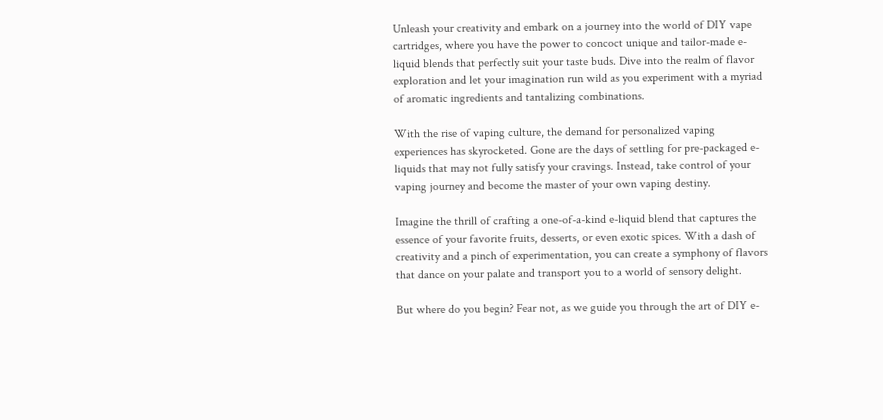Unleash your creativity and embark on a journey into the world of DIY vape cartridges, where you have the power to concoct unique and tailor-made e-liquid blends that perfectly suit your taste buds. Dive into the realm of flavor exploration and let your imagination run wild as you experiment with a myriad of aromatic ingredients and tantalizing combinations.

With the rise of vaping culture, the demand for personalized vaping experiences has skyrocketed. Gone are the days of settling for pre-packaged e-liquids that may not fully satisfy your cravings. Instead, take control of your vaping journey and become the master of your own vaping destiny.

Imagine the thrill of crafting a one-of-a-kind e-liquid blend that captures the essence of your favorite fruits, desserts, or even exotic spices. With a dash of creativity and a pinch of experimentation, you can create a symphony of flavors that dance on your palate and transport you to a world of sensory delight.

But where do you begin? Fear not, as we guide you through the art of DIY e-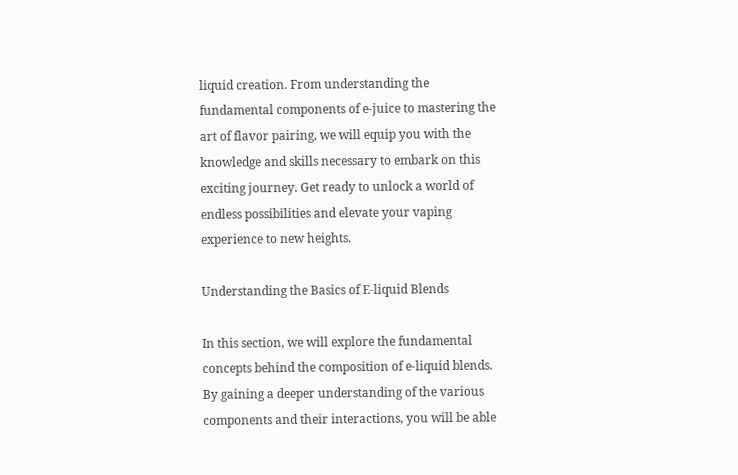liquid creation. From understanding the fundamental components of e-juice to mastering the art of flavor pairing, we will equip you with the knowledge and skills necessary to embark on this exciting journey. Get ready to unlock a world of endless possibilities and elevate your vaping experience to new heights.

Understanding the Basics of E-liquid Blends

In this section, we will explore the fundamental concepts behind the composition of e-liquid blends. By gaining a deeper understanding of the various components and their interactions, you will be able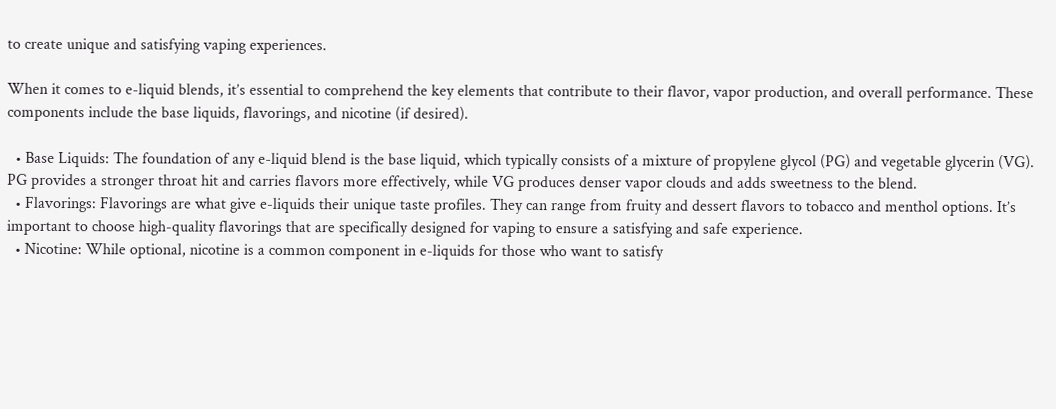to create unique and satisfying vaping experiences.

When it comes to e-liquid blends, it’s essential to comprehend the key elements that contribute to their flavor, vapor production, and overall performance. These components include the base liquids, flavorings, and nicotine (if desired).

  • Base Liquids: The foundation of any e-liquid blend is the base liquid, which typically consists of a mixture of propylene glycol (PG) and vegetable glycerin (VG). PG provides a stronger throat hit and carries flavors more effectively, while VG produces denser vapor clouds and adds sweetness to the blend.
  • Flavorings: Flavorings are what give e-liquids their unique taste profiles. They can range from fruity and dessert flavors to tobacco and menthol options. It’s important to choose high-quality flavorings that are specifically designed for vaping to ensure a satisfying and safe experience.
  • Nicotine: While optional, nicotine is a common component in e-liquids for those who want to satisfy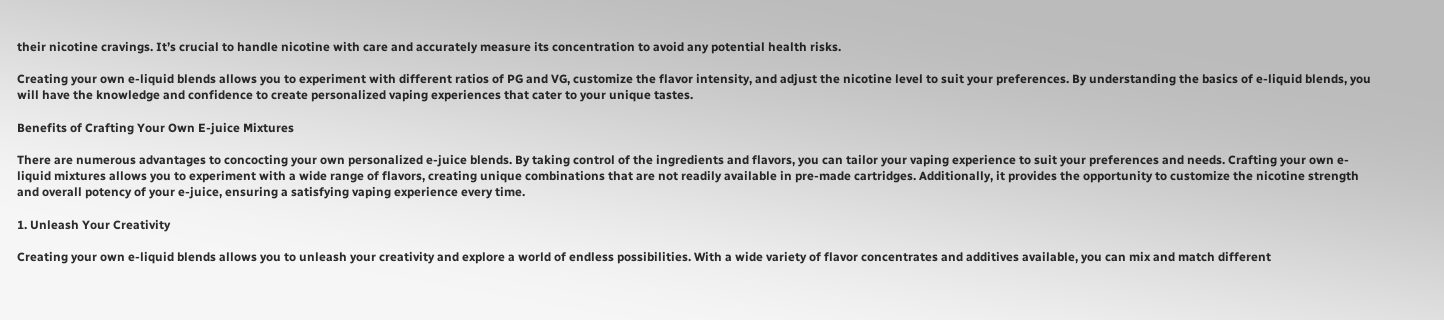their nicotine cravings. It’s crucial to handle nicotine with care and accurately measure its concentration to avoid any potential health risks.

Creating your own e-liquid blends allows you to experiment with different ratios of PG and VG, customize the flavor intensity, and adjust the nicotine level to suit your preferences. By understanding the basics of e-liquid blends, you will have the knowledge and confidence to create personalized vaping experiences that cater to your unique tastes.

Benefits of Crafting Your Own E-juice Mixtures

There are numerous advantages to concocting your own personalized e-juice blends. By taking control of the ingredients and flavors, you can tailor your vaping experience to suit your preferences and needs. Crafting your own e-liquid mixtures allows you to experiment with a wide range of flavors, creating unique combinations that are not readily available in pre-made cartridges. Additionally, it provides the opportunity to customize the nicotine strength and overall potency of your e-juice, ensuring a satisfying vaping experience every time.

1. Unleash Your Creativity

Creating your own e-liquid blends allows you to unleash your creativity and explore a world of endless possibilities. With a wide variety of flavor concentrates and additives available, you can mix and match different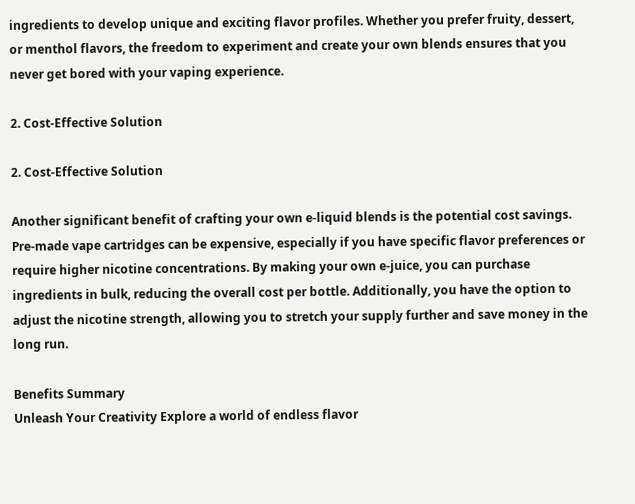ingredients to develop unique and exciting flavor profiles. Whether you prefer fruity, dessert, or menthol flavors, the freedom to experiment and create your own blends ensures that you never get bored with your vaping experience.

2. Cost-Effective Solution

2. Cost-Effective Solution

Another significant benefit of crafting your own e-liquid blends is the potential cost savings. Pre-made vape cartridges can be expensive, especially if you have specific flavor preferences or require higher nicotine concentrations. By making your own e-juice, you can purchase ingredients in bulk, reducing the overall cost per bottle. Additionally, you have the option to adjust the nicotine strength, allowing you to stretch your supply further and save money in the long run.

Benefits Summary
Unleash Your Creativity Explore a world of endless flavor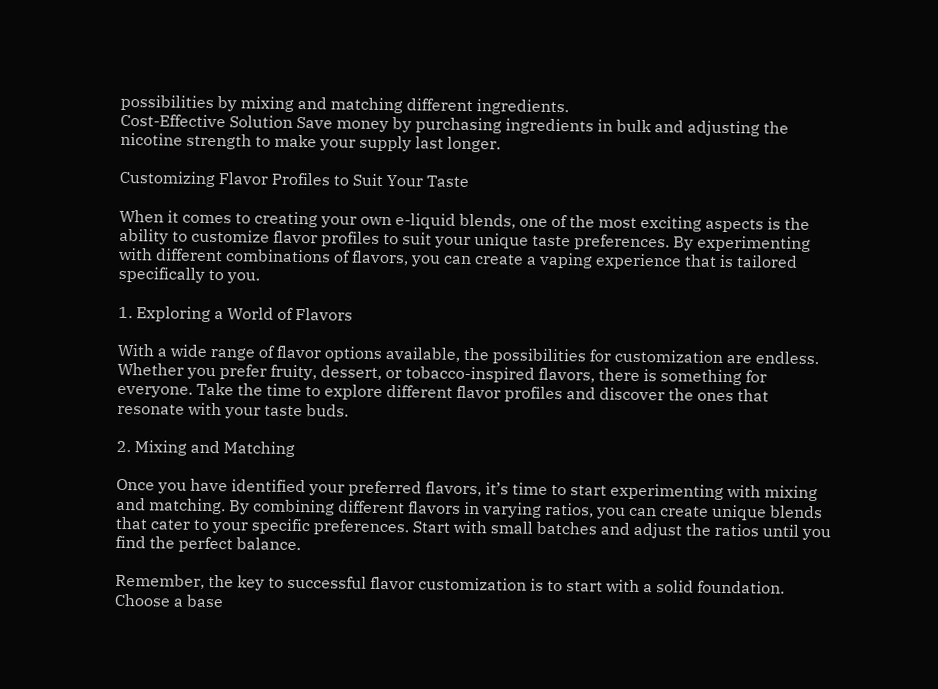possibilities by mixing and matching different ingredients.
Cost-Effective Solution Save money by purchasing ingredients in bulk and adjusting the nicotine strength to make your supply last longer.

Customizing Flavor Profiles to Suit Your Taste

When it comes to creating your own e-liquid blends, one of the most exciting aspects is the ability to customize flavor profiles to suit your unique taste preferences. By experimenting with different combinations of flavors, you can create a vaping experience that is tailored specifically to you.

1. Exploring a World of Flavors

With a wide range of flavor options available, the possibilities for customization are endless. Whether you prefer fruity, dessert, or tobacco-inspired flavors, there is something for everyone. Take the time to explore different flavor profiles and discover the ones that resonate with your taste buds.

2. Mixing and Matching

Once you have identified your preferred flavors, it’s time to start experimenting with mixing and matching. By combining different flavors in varying ratios, you can create unique blends that cater to your specific preferences. Start with small batches and adjust the ratios until you find the perfect balance.

Remember, the key to successful flavor customization is to start with a solid foundation. Choose a base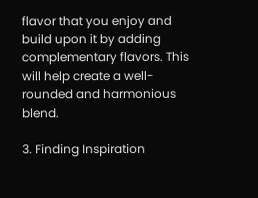flavor that you enjoy and build upon it by adding complementary flavors. This will help create a well-rounded and harmonious blend.

3. Finding Inspiration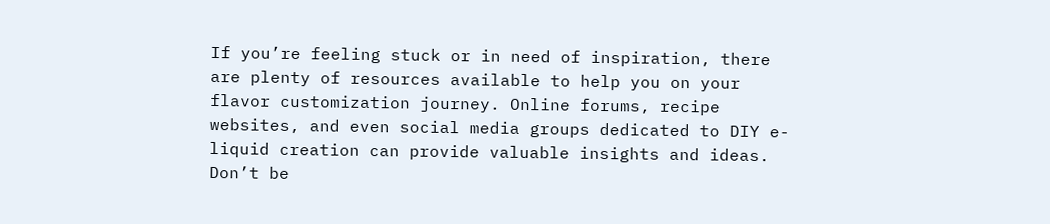If you’re feeling stuck or in need of inspiration, there are plenty of resources available to help you on your flavor customization journey. Online forums, recipe websites, and even social media groups dedicated to DIY e-liquid creation can provide valuable insights and ideas. Don’t be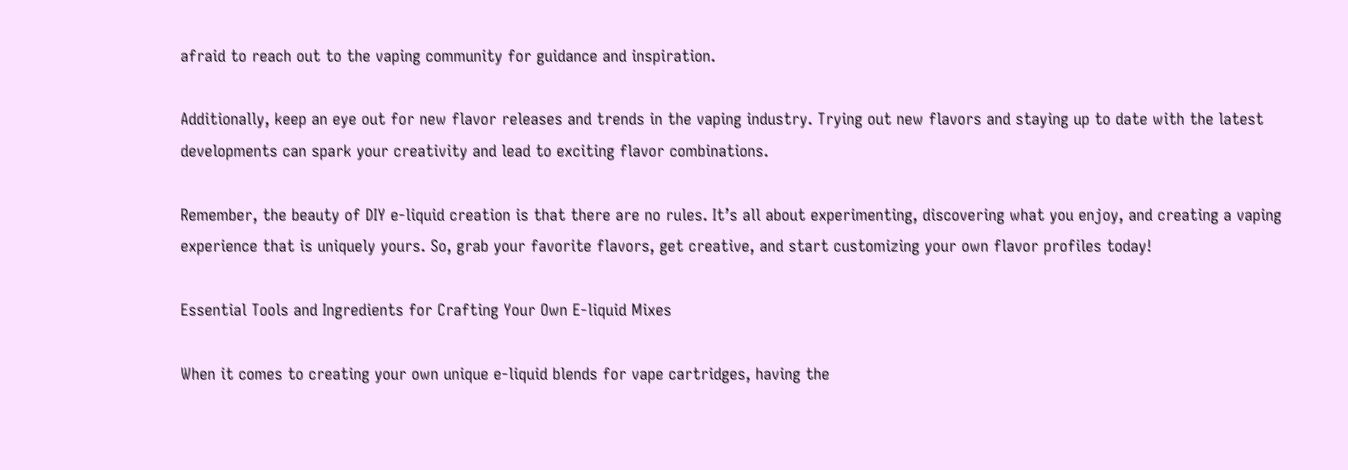afraid to reach out to the vaping community for guidance and inspiration.

Additionally, keep an eye out for new flavor releases and trends in the vaping industry. Trying out new flavors and staying up to date with the latest developments can spark your creativity and lead to exciting flavor combinations.

Remember, the beauty of DIY e-liquid creation is that there are no rules. It’s all about experimenting, discovering what you enjoy, and creating a vaping experience that is uniquely yours. So, grab your favorite flavors, get creative, and start customizing your own flavor profiles today!

Essential Tools and Ingredients for Crafting Your Own E-liquid Mixes

When it comes to creating your own unique e-liquid blends for vape cartridges, having the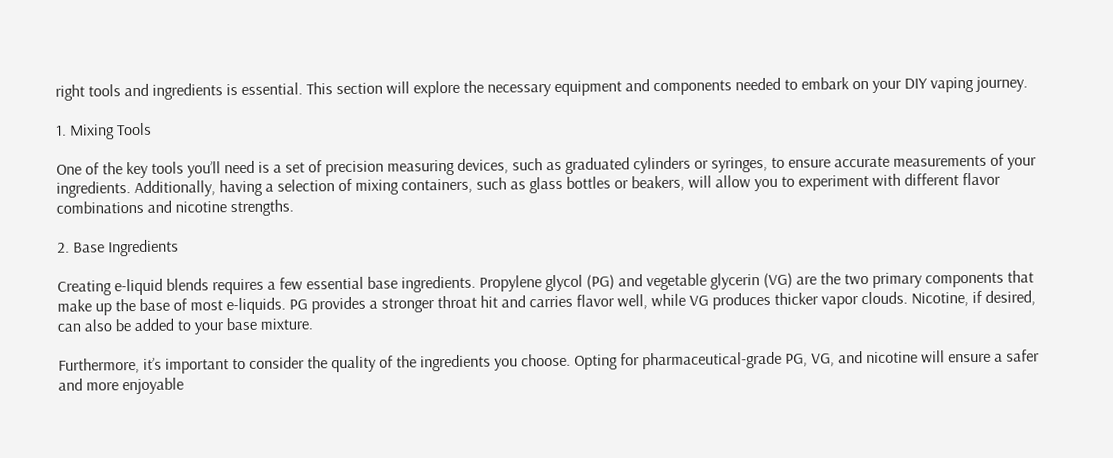right tools and ingredients is essential. This section will explore the necessary equipment and components needed to embark on your DIY vaping journey.

1. Mixing Tools

One of the key tools you’ll need is a set of precision measuring devices, such as graduated cylinders or syringes, to ensure accurate measurements of your ingredients. Additionally, having a selection of mixing containers, such as glass bottles or beakers, will allow you to experiment with different flavor combinations and nicotine strengths.

2. Base Ingredients

Creating e-liquid blends requires a few essential base ingredients. Propylene glycol (PG) and vegetable glycerin (VG) are the two primary components that make up the base of most e-liquids. PG provides a stronger throat hit and carries flavor well, while VG produces thicker vapor clouds. Nicotine, if desired, can also be added to your base mixture.

Furthermore, it’s important to consider the quality of the ingredients you choose. Opting for pharmaceutical-grade PG, VG, and nicotine will ensure a safer and more enjoyable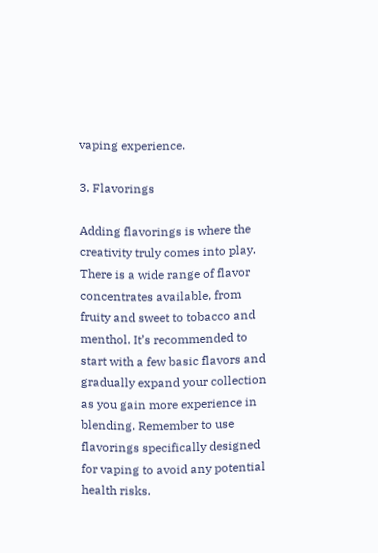vaping experience.

3. Flavorings

Adding flavorings is where the creativity truly comes into play. There is a wide range of flavor concentrates available, from fruity and sweet to tobacco and menthol. It’s recommended to start with a few basic flavors and gradually expand your collection as you gain more experience in blending. Remember to use flavorings specifically designed for vaping to avoid any potential health risks.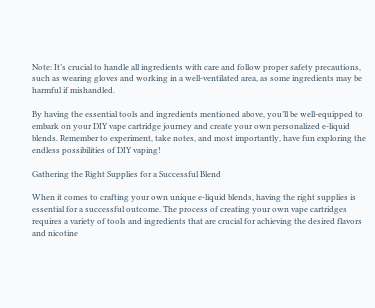Note: It’s crucial to handle all ingredients with care and follow proper safety precautions, such as wearing gloves and working in a well-ventilated area, as some ingredients may be harmful if mishandled.

By having the essential tools and ingredients mentioned above, you’ll be well-equipped to embark on your DIY vape cartridge journey and create your own personalized e-liquid blends. Remember to experiment, take notes, and most importantly, have fun exploring the endless possibilities of DIY vaping!

Gathering the Right Supplies for a Successful Blend

When it comes to crafting your own unique e-liquid blends, having the right supplies is essential for a successful outcome. The process of creating your own vape cartridges requires a variety of tools and ingredients that are crucial for achieving the desired flavors and nicotine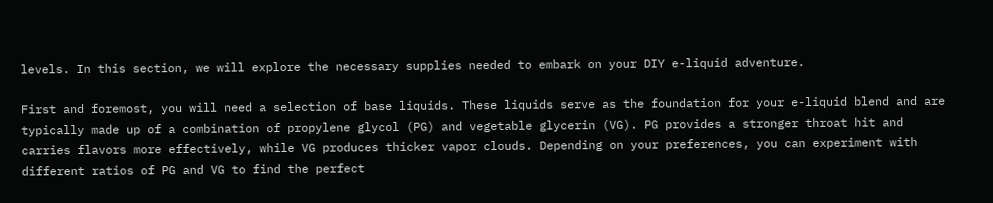levels. In this section, we will explore the necessary supplies needed to embark on your DIY e-liquid adventure.

First and foremost, you will need a selection of base liquids. These liquids serve as the foundation for your e-liquid blend and are typically made up of a combination of propylene glycol (PG) and vegetable glycerin (VG). PG provides a stronger throat hit and carries flavors more effectively, while VG produces thicker vapor clouds. Depending on your preferences, you can experiment with different ratios of PG and VG to find the perfect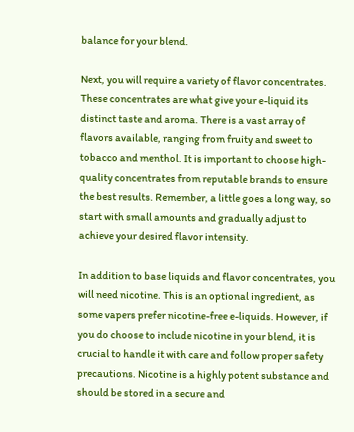balance for your blend.

Next, you will require a variety of flavor concentrates. These concentrates are what give your e-liquid its distinct taste and aroma. There is a vast array of flavors available, ranging from fruity and sweet to tobacco and menthol. It is important to choose high-quality concentrates from reputable brands to ensure the best results. Remember, a little goes a long way, so start with small amounts and gradually adjust to achieve your desired flavor intensity.

In addition to base liquids and flavor concentrates, you will need nicotine. This is an optional ingredient, as some vapers prefer nicotine-free e-liquids. However, if you do choose to include nicotine in your blend, it is crucial to handle it with care and follow proper safety precautions. Nicotine is a highly potent substance and should be stored in a secure and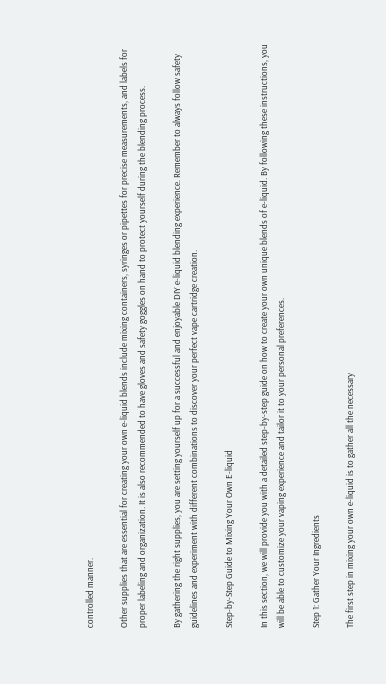controlled manner.

Other supplies that are essential for creating your own e-liquid blends include mixing containers, syringes or pipettes for precise measurements, and labels for proper labeling and organization. It is also recommended to have gloves and safety goggles on hand to protect yourself during the blending process.

By gathering the right supplies, you are setting yourself up for a successful and enjoyable DIY e-liquid blending experience. Remember to always follow safety guidelines and experiment with different combinations to discover your perfect vape cartridge creation.

Step-by-Step Guide to Mixing Your Own E-liquid

In this section, we will provide you with a detailed step-by-step guide on how to create your own unique blends of e-liquid. By following these instructions, you will be able to customize your vaping experience and tailor it to your personal preferences.

Step 1: Gather Your Ingredients

The first step in mixing your own e-liquid is to gather all the necessary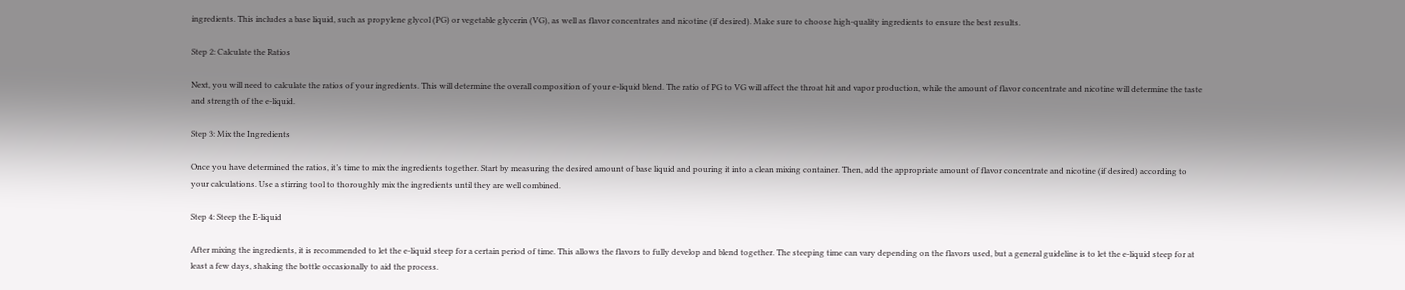ingredients. This includes a base liquid, such as propylene glycol (PG) or vegetable glycerin (VG), as well as flavor concentrates and nicotine (if desired). Make sure to choose high-quality ingredients to ensure the best results.

Step 2: Calculate the Ratios

Next, you will need to calculate the ratios of your ingredients. This will determine the overall composition of your e-liquid blend. The ratio of PG to VG will affect the throat hit and vapor production, while the amount of flavor concentrate and nicotine will determine the taste and strength of the e-liquid.

Step 3: Mix the Ingredients

Once you have determined the ratios, it’s time to mix the ingredients together. Start by measuring the desired amount of base liquid and pouring it into a clean mixing container. Then, add the appropriate amount of flavor concentrate and nicotine (if desired) according to your calculations. Use a stirring tool to thoroughly mix the ingredients until they are well combined.

Step 4: Steep the E-liquid

After mixing the ingredients, it is recommended to let the e-liquid steep for a certain period of time. This allows the flavors to fully develop and blend together. The steeping time can vary depending on the flavors used, but a general guideline is to let the e-liquid steep for at least a few days, shaking the bottle occasionally to aid the process.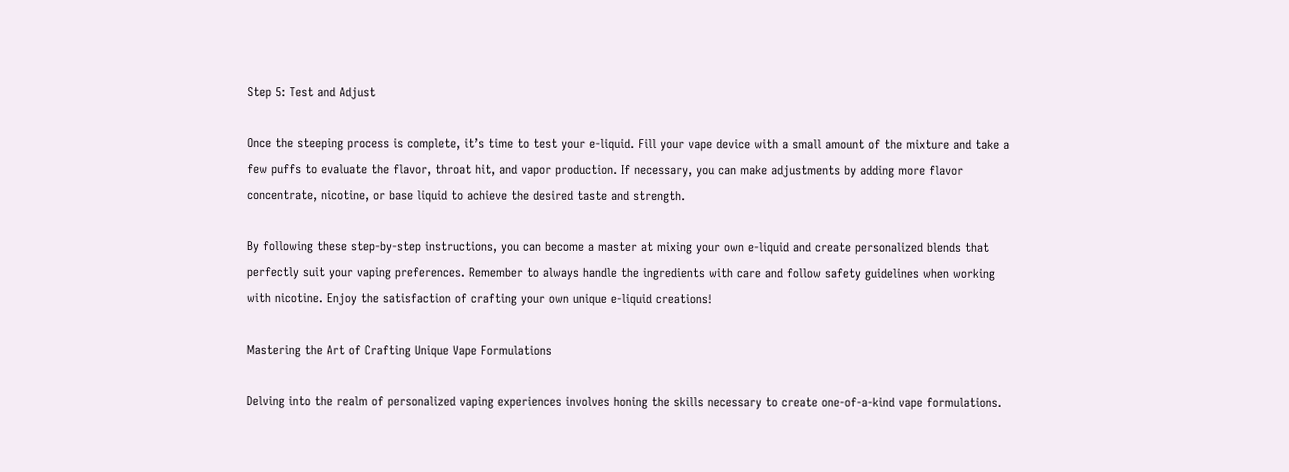Step 5: Test and Adjust

Once the steeping process is complete, it’s time to test your e-liquid. Fill your vape device with a small amount of the mixture and take a few puffs to evaluate the flavor, throat hit, and vapor production. If necessary, you can make adjustments by adding more flavor concentrate, nicotine, or base liquid to achieve the desired taste and strength.

By following these step-by-step instructions, you can become a master at mixing your own e-liquid and create personalized blends that perfectly suit your vaping preferences. Remember to always handle the ingredients with care and follow safety guidelines when working with nicotine. Enjoy the satisfaction of crafting your own unique e-liquid creations!

Mastering the Art of Crafting Unique Vape Formulations

Delving into the realm of personalized vaping experiences involves honing the skills necessary to create one-of-a-kind vape formulations.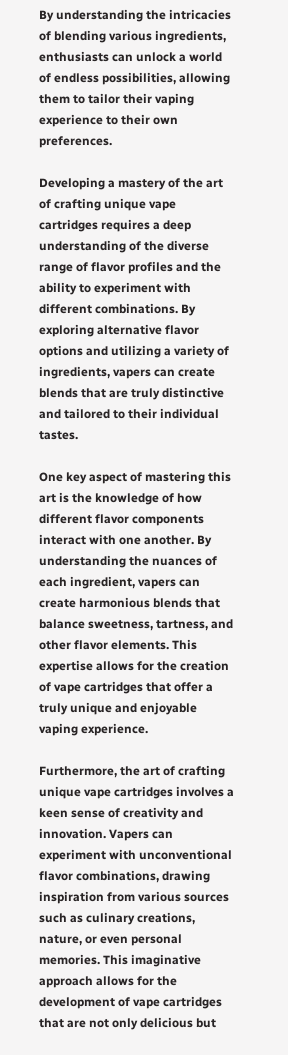By understanding the intricacies of blending various ingredients, enthusiasts can unlock a world of endless possibilities, allowing them to tailor their vaping experience to their own preferences.

Developing a mastery of the art of crafting unique vape cartridges requires a deep understanding of the diverse range of flavor profiles and the ability to experiment with different combinations. By exploring alternative flavor options and utilizing a variety of ingredients, vapers can create blends that are truly distinctive and tailored to their individual tastes.

One key aspect of mastering this art is the knowledge of how different flavor components interact with one another. By understanding the nuances of each ingredient, vapers can create harmonious blends that balance sweetness, tartness, and other flavor elements. This expertise allows for the creation of vape cartridges that offer a truly unique and enjoyable vaping experience.

Furthermore, the art of crafting unique vape cartridges involves a keen sense of creativity and innovation. Vapers can experiment with unconventional flavor combinations, drawing inspiration from various sources such as culinary creations, nature, or even personal memories. This imaginative approach allows for the development of vape cartridges that are not only delicious but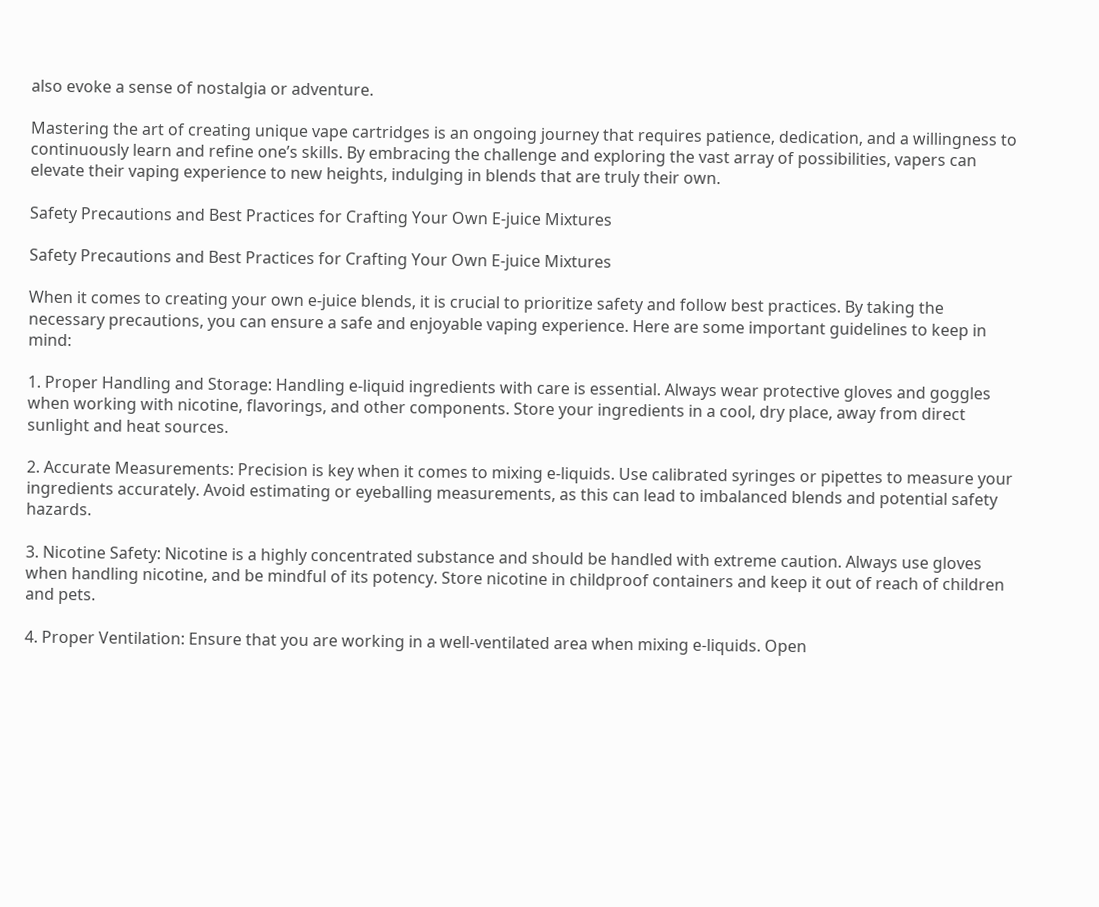also evoke a sense of nostalgia or adventure.

Mastering the art of creating unique vape cartridges is an ongoing journey that requires patience, dedication, and a willingness to continuously learn and refine one’s skills. By embracing the challenge and exploring the vast array of possibilities, vapers can elevate their vaping experience to new heights, indulging in blends that are truly their own.

Safety Precautions and Best Practices for Crafting Your Own E-juice Mixtures

Safety Precautions and Best Practices for Crafting Your Own E-juice Mixtures

When it comes to creating your own e-juice blends, it is crucial to prioritize safety and follow best practices. By taking the necessary precautions, you can ensure a safe and enjoyable vaping experience. Here are some important guidelines to keep in mind:

1. Proper Handling and Storage: Handling e-liquid ingredients with care is essential. Always wear protective gloves and goggles when working with nicotine, flavorings, and other components. Store your ingredients in a cool, dry place, away from direct sunlight and heat sources.

2. Accurate Measurements: Precision is key when it comes to mixing e-liquids. Use calibrated syringes or pipettes to measure your ingredients accurately. Avoid estimating or eyeballing measurements, as this can lead to imbalanced blends and potential safety hazards.

3. Nicotine Safety: Nicotine is a highly concentrated substance and should be handled with extreme caution. Always use gloves when handling nicotine, and be mindful of its potency. Store nicotine in childproof containers and keep it out of reach of children and pets.

4. Proper Ventilation: Ensure that you are working in a well-ventilated area when mixing e-liquids. Open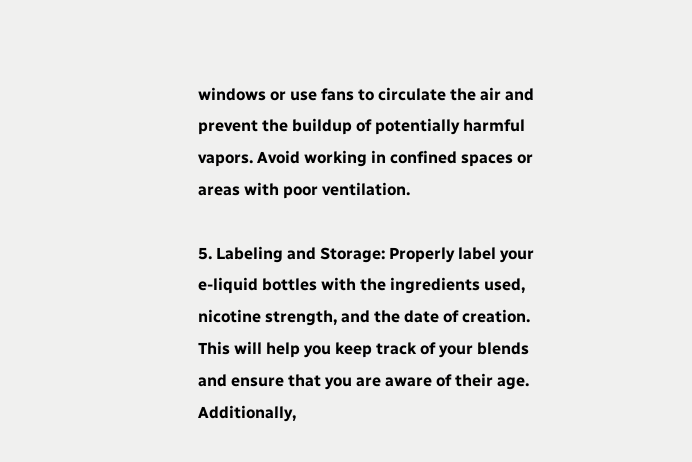windows or use fans to circulate the air and prevent the buildup of potentially harmful vapors. Avoid working in confined spaces or areas with poor ventilation.

5. Labeling and Storage: Properly label your e-liquid bottles with the ingredients used, nicotine strength, and the date of creation. This will help you keep track of your blends and ensure that you are aware of their age. Additionally,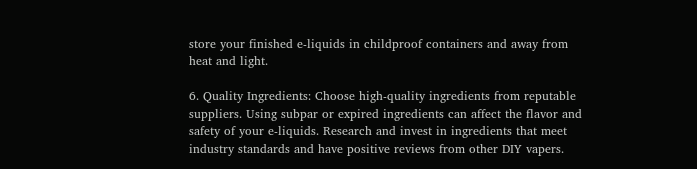store your finished e-liquids in childproof containers and away from heat and light.

6. Quality Ingredients: Choose high-quality ingredients from reputable suppliers. Using subpar or expired ingredients can affect the flavor and safety of your e-liquids. Research and invest in ingredients that meet industry standards and have positive reviews from other DIY vapers.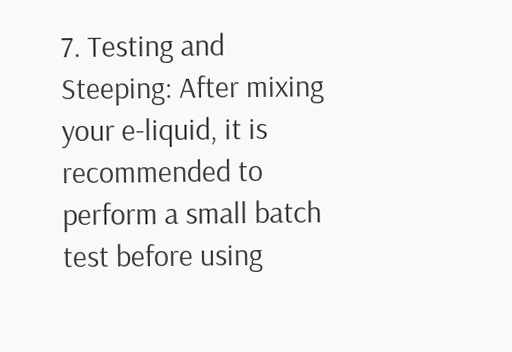7. Testing and Steeping: After mixing your e-liquid, it is recommended to perform a small batch test before using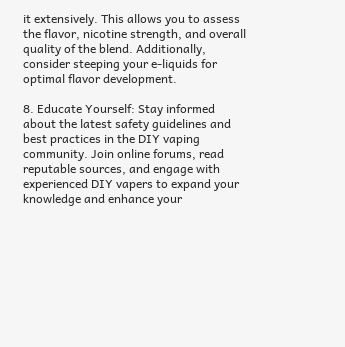it extensively. This allows you to assess the flavor, nicotine strength, and overall quality of the blend. Additionally, consider steeping your e-liquids for optimal flavor development.

8. Educate Yourself: Stay informed about the latest safety guidelines and best practices in the DIY vaping community. Join online forums, read reputable sources, and engage with experienced DIY vapers to expand your knowledge and enhance your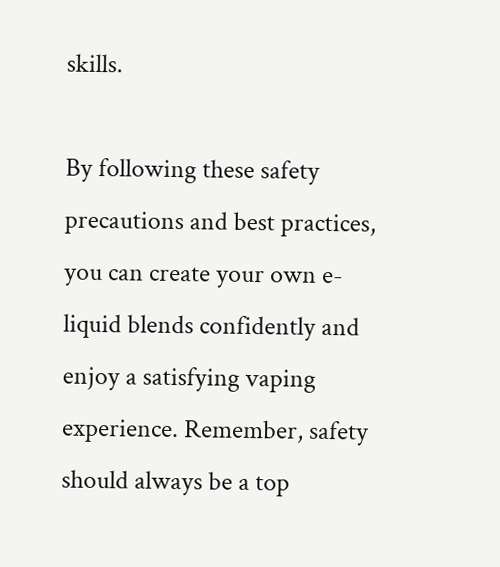skills.

By following these safety precautions and best practices, you can create your own e-liquid blends confidently and enjoy a satisfying vaping experience. Remember, safety should always be a top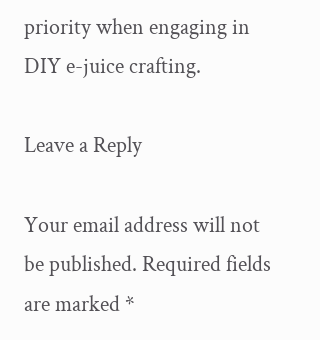priority when engaging in DIY e-juice crafting.

Leave a Reply

Your email address will not be published. Required fields are marked *